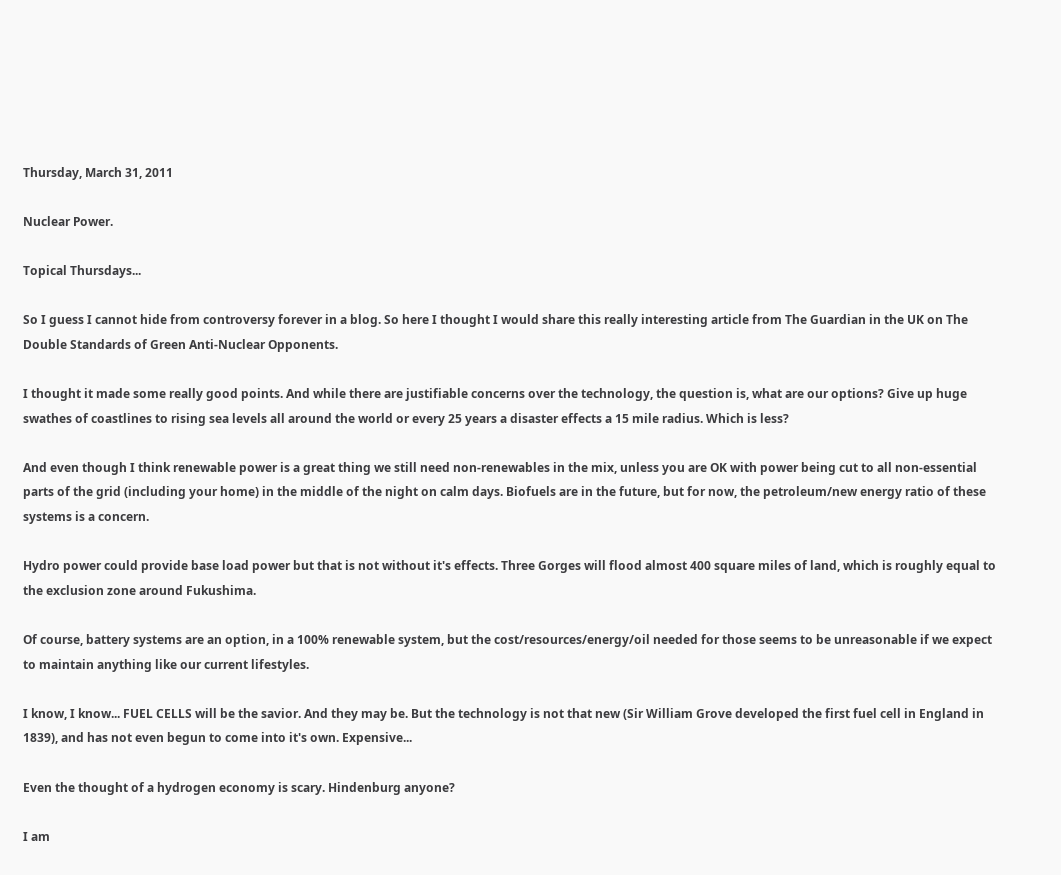Thursday, March 31, 2011

Nuclear Power.

Topical Thursdays...

So I guess I cannot hide from controversy forever in a blog. So here I thought I would share this really interesting article from The Guardian in the UK on The Double Standards of Green Anti-Nuclear Opponents.

I thought it made some really good points. And while there are justifiable concerns over the technology, the question is, what are our options? Give up huge swathes of coastlines to rising sea levels all around the world or every 25 years a disaster effects a 15 mile radius. Which is less?

And even though I think renewable power is a great thing we still need non-renewables in the mix, unless you are OK with power being cut to all non-essential parts of the grid (including your home) in the middle of the night on calm days. Biofuels are in the future, but for now, the petroleum/new energy ratio of these systems is a concern.

Hydro power could provide base load power but that is not without it's effects. Three Gorges will flood almost 400 square miles of land, which is roughly equal to the exclusion zone around Fukushima.

Of course, battery systems are an option, in a 100% renewable system, but the cost/resources/energy/oil needed for those seems to be unreasonable if we expect to maintain anything like our current lifestyles.

I know, I know... FUEL CELLS will be the savior. And they may be. But the technology is not that new (Sir William Grove developed the first fuel cell in England in 1839), and has not even begun to come into it's own. Expensive...

Even the thought of a hydrogen economy is scary. Hindenburg anyone?

I am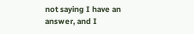not saying I have an answer, and I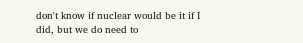don't know if nuclear would be it if I did, but we do need to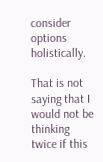consider options holistically.

That is not saying that I would not be thinking twice if this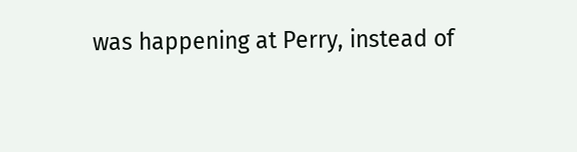was happening at Perry, instead of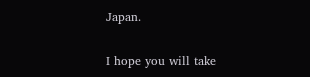Japan.

I hope you will take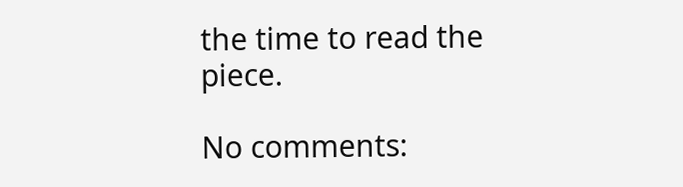the time to read the piece.

No comments: